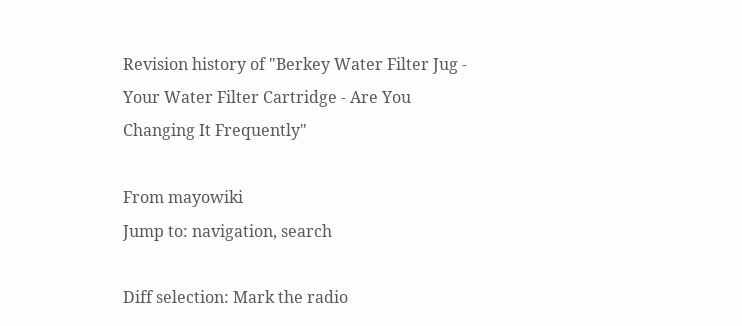Revision history of "Berkey Water Filter Jug - Your Water Filter Cartridge - Are You Changing It Frequently"

From mayowiki
Jump to: navigation, search

Diff selection: Mark the radio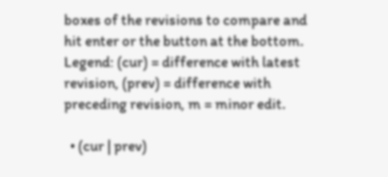boxes of the revisions to compare and hit enter or the button at the bottom.
Legend: (cur) = difference with latest revision, (prev) = difference with preceding revision, m = minor edit.

  • (cur | prev)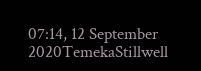07:14, 12 September 2020TemekaStillwell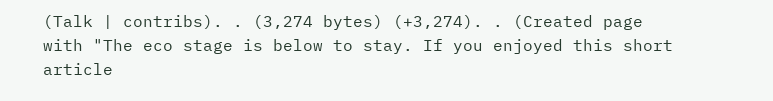(Talk | contribs). . (3,274 bytes) (+3,274). . (Created page with "The eco stage is below to stay. If you enjoyed this short article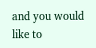and you would like to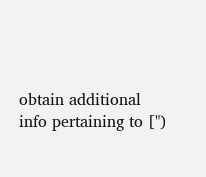obtain additional info pertaining to [")